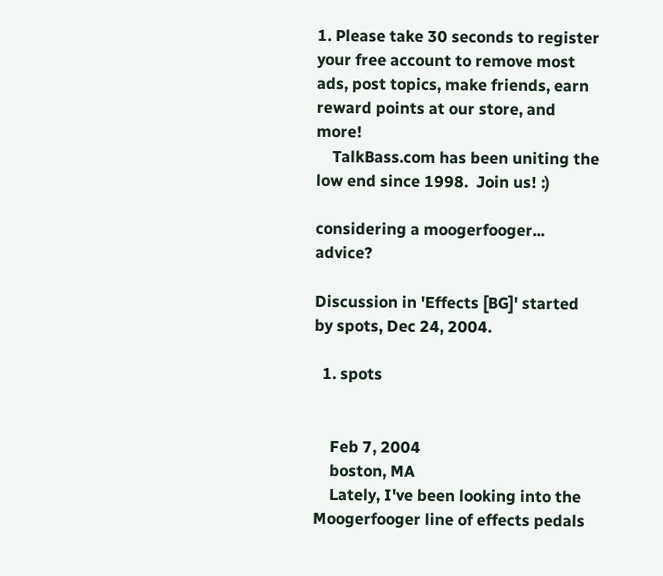1. Please take 30 seconds to register your free account to remove most ads, post topics, make friends, earn reward points at our store, and more!
    TalkBass.com has been uniting the low end since 1998.  Join us! :)

considering a moogerfooger... advice?

Discussion in 'Effects [BG]' started by spots, Dec 24, 2004.

  1. spots


    Feb 7, 2004
    boston, MA
    Lately, I've been looking into the Moogerfooger line of effects pedals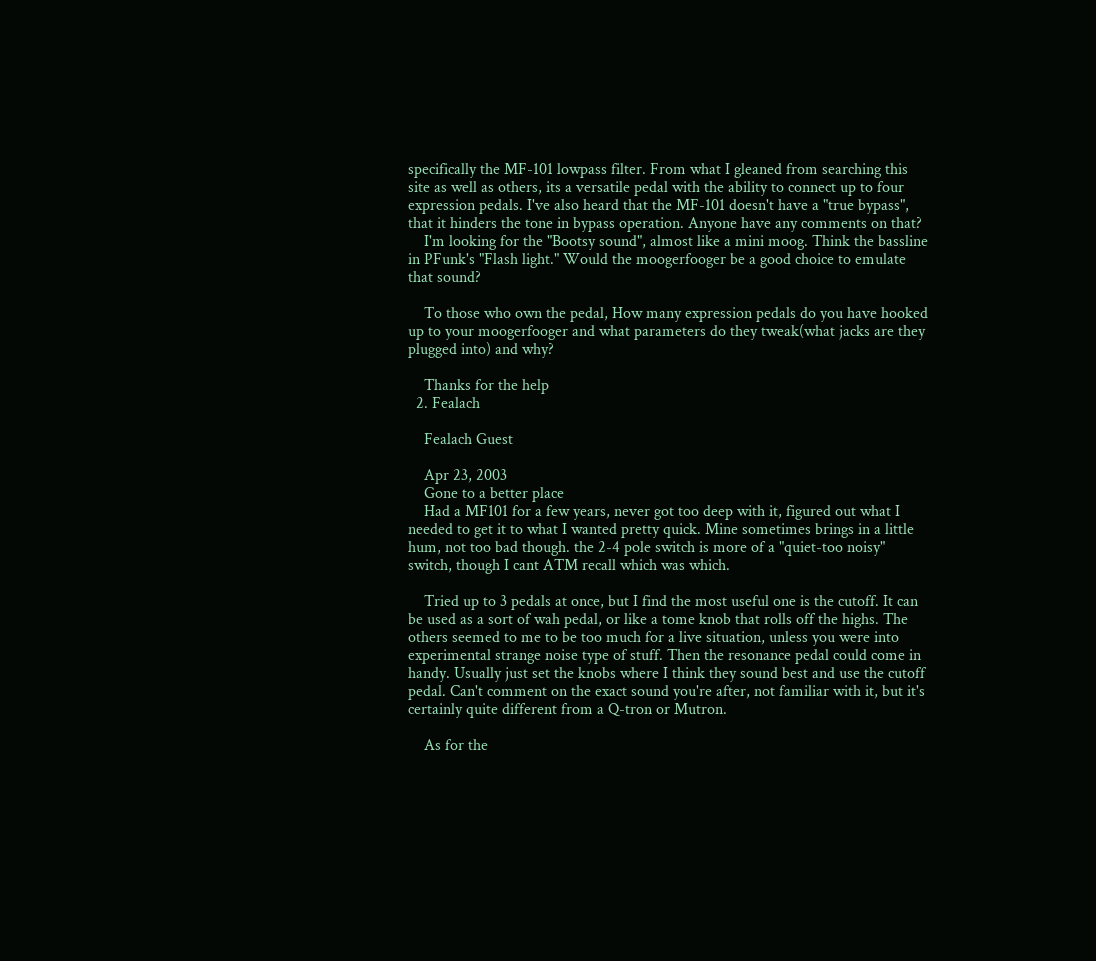specifically the MF-101 lowpass filter. From what I gleaned from searching this site as well as others, its a versatile pedal with the ability to connect up to four expression pedals. I've also heard that the MF-101 doesn't have a "true bypass", that it hinders the tone in bypass operation. Anyone have any comments on that?
    I'm looking for the "Bootsy sound", almost like a mini moog. Think the bassline in PFunk's "Flash light." Would the moogerfooger be a good choice to emulate that sound?

    To those who own the pedal, How many expression pedals do you have hooked up to your moogerfooger and what parameters do they tweak(what jacks are they plugged into) and why?

    Thanks for the help
  2. Fealach

    Fealach Guest

    Apr 23, 2003
    Gone to a better place
    Had a MF101 for a few years, never got too deep with it, figured out what I needed to get it to what I wanted pretty quick. Mine sometimes brings in a little hum, not too bad though. the 2-4 pole switch is more of a "quiet-too noisy" switch, though I cant ATM recall which was which.

    Tried up to 3 pedals at once, but I find the most useful one is the cutoff. It can be used as a sort of wah pedal, or like a tome knob that rolls off the highs. The others seemed to me to be too much for a live situation, unless you were into experimental strange noise type of stuff. Then the resonance pedal could come in handy. Usually just set the knobs where I think they sound best and use the cutoff pedal. Can't comment on the exact sound you're after, not familiar with it, but it's certainly quite different from a Q-tron or Mutron.

    As for the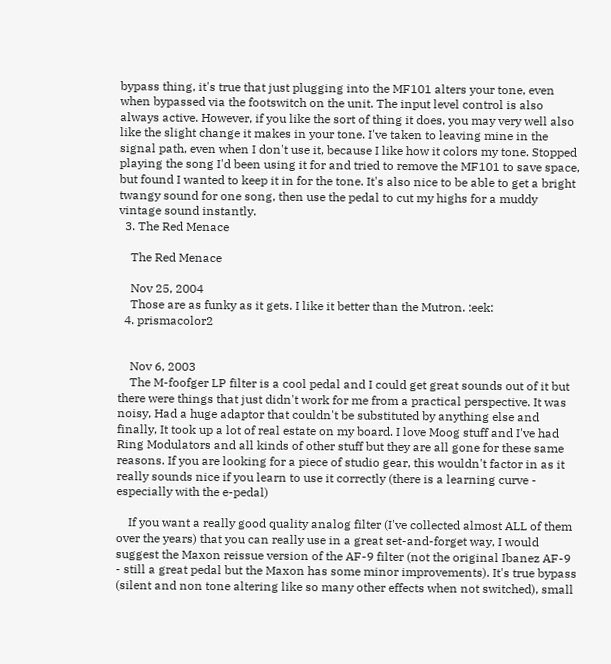bypass thing, it's true that just plugging into the MF101 alters your tone, even when bypassed via the footswitch on the unit. The input level control is also always active. However, if you like the sort of thing it does, you may very well also like the slight change it makes in your tone. I've taken to leaving mine in the signal path, even when I don't use it, because I like how it colors my tone. Stopped playing the song I'd been using it for and tried to remove the MF101 to save space, but found I wanted to keep it in for the tone. It's also nice to be able to get a bright twangy sound for one song, then use the pedal to cut my highs for a muddy vintage sound instantly.
  3. The Red Menace

    The Red Menace

    Nov 25, 2004
    Those are as funky as it gets. I like it better than the Mutron. :eek:
  4. prismacolor2


    Nov 6, 2003
    The M-foofger LP filter is a cool pedal and I could get great sounds out of it but there were things that just didn't work for me from a practical perspective. It was noisy, Had a huge adaptor that couldn't be substituted by anything else and finally, It took up a lot of real estate on my board. I love Moog stuff and I've had Ring Modulators and all kinds of other stuff but they are all gone for these same reasons. If you are looking for a piece of studio gear, this wouldn't factor in as it really sounds nice if you learn to use it correctly (there is a learning curve - especially with the e-pedal)

    If you want a really good quality analog filter (I've collected almost ALL of them over the years) that you can really use in a great set-and-forget way, I would suggest the Maxon reissue version of the AF-9 filter (not the original Ibanez AF-9 - still a great pedal but the Maxon has some minor improvements). It's true bypass (silent and non tone altering like so many other effects when not switched), small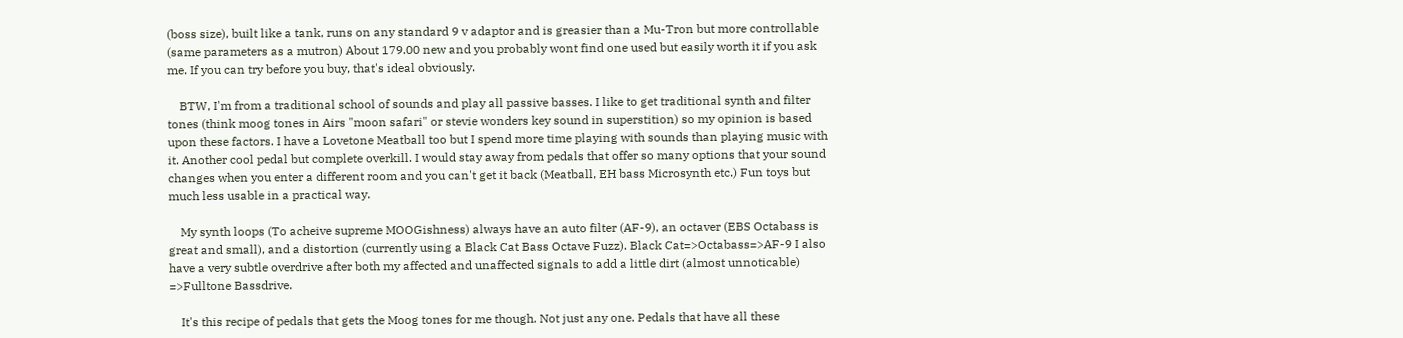(boss size), built like a tank, runs on any standard 9 v adaptor and is greasier than a Mu-Tron but more controllable (same parameters as a mutron) About 179.00 new and you probably wont find one used but easily worth it if you ask me. If you can try before you buy, that's ideal obviously.

    BTW, I'm from a traditional school of sounds and play all passive basses. I like to get traditional synth and filter tones (think moog tones in Airs "moon safari" or stevie wonders key sound in superstition) so my opinion is based upon these factors. I have a Lovetone Meatball too but I spend more time playing with sounds than playing music with it. Another cool pedal but complete overkill. I would stay away from pedals that offer so many options that your sound changes when you enter a different room and you can't get it back (Meatball, EH bass Microsynth etc.) Fun toys but much less usable in a practical way.

    My synth loops (To acheive supreme MOOGishness) always have an auto filter (AF-9), an octaver (EBS Octabass is great and small), and a distortion (currently using a Black Cat Bass Octave Fuzz). Black Cat=>Octabass=>AF-9 I also have a very subtle overdrive after both my affected and unaffected signals to add a little dirt (almost unnoticable) =>Fulltone Bassdrive.

    It's this recipe of pedals that gets the Moog tones for me though. Not just any one. Pedals that have all these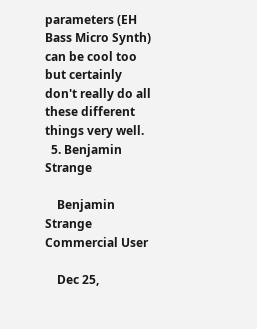parameters (EH Bass Micro Synth) can be cool too but certainly don't really do all these different things very well.
  5. Benjamin Strange

    Benjamin Strange Commercial User

    Dec 25,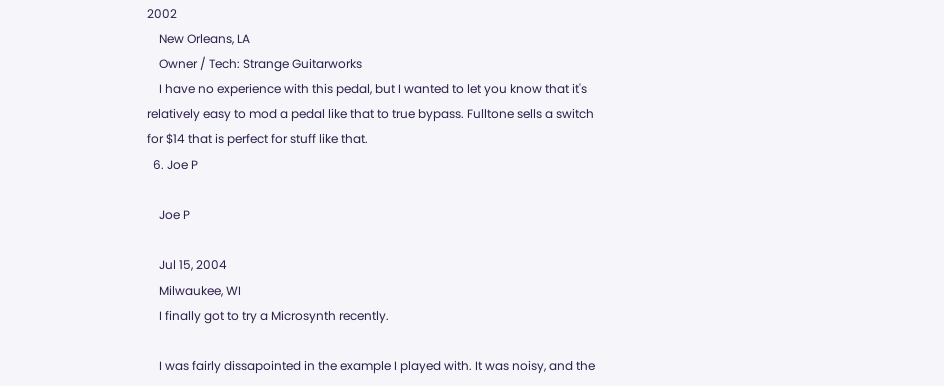2002
    New Orleans, LA
    Owner / Tech: Strange Guitarworks
    I have no experience with this pedal, but I wanted to let you know that it's relatively easy to mod a pedal like that to true bypass. Fulltone sells a switch for $14 that is perfect for stuff like that.
  6. Joe P

    Joe P

    Jul 15, 2004
    Milwaukee, WI
    I finally got to try a Microsynth recently.

    I was fairly dissapointed in the example I played with. It was noisy, and the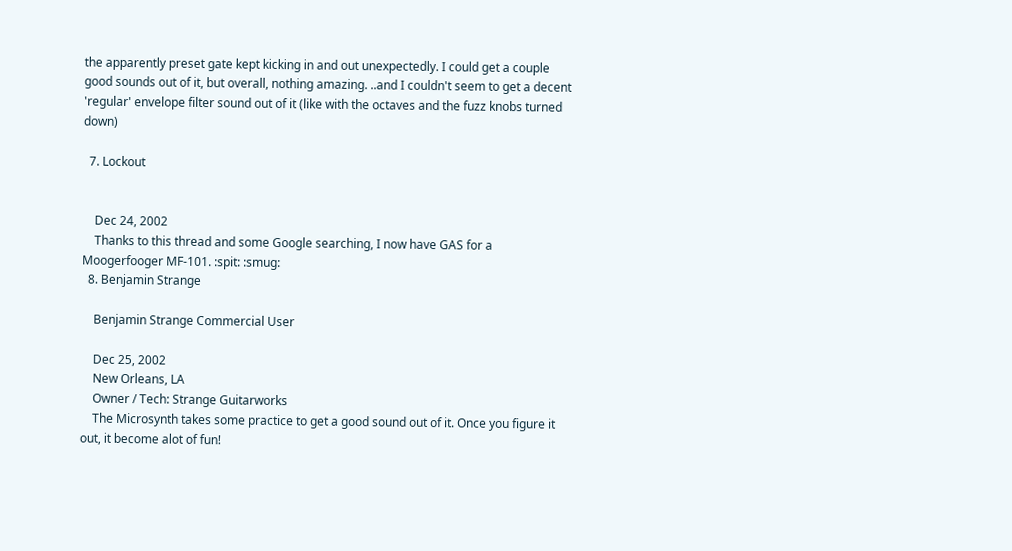the apparently preset gate kept kicking in and out unexpectedly. I could get a couple good sounds out of it, but overall, nothing amazing. ..and I couldn't seem to get a decent 'regular' envelope filter sound out of it (like with the octaves and the fuzz knobs turned down)

  7. Lockout


    Dec 24, 2002
    Thanks to this thread and some Google searching, I now have GAS for a Moogerfooger MF-101. :spit: :smug:
  8. Benjamin Strange

    Benjamin Strange Commercial User

    Dec 25, 2002
    New Orleans, LA
    Owner / Tech: Strange Guitarworks
    The Microsynth takes some practice to get a good sound out of it. Once you figure it out, it become alot of fun!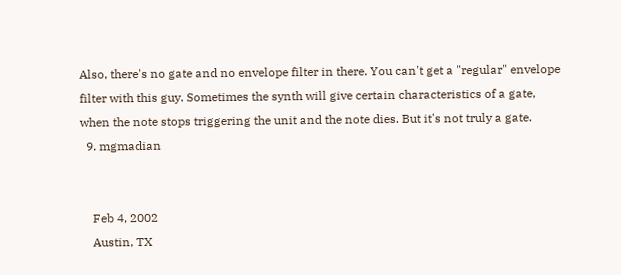Also, there's no gate and no envelope filter in there. You can't get a "regular" envelope filter with this guy. Sometimes the synth will give certain characteristics of a gate, when the note stops triggering the unit and the note dies. But it's not truly a gate.
  9. mgmadian


    Feb 4, 2002
    Austin, TX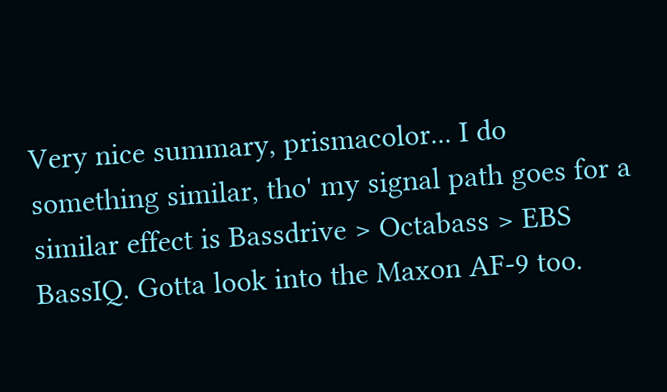Very nice summary, prismacolor... I do something similar, tho' my signal path goes for a similar effect is Bassdrive > Octabass > EBS BassIQ. Gotta look into the Maxon AF-9 too.